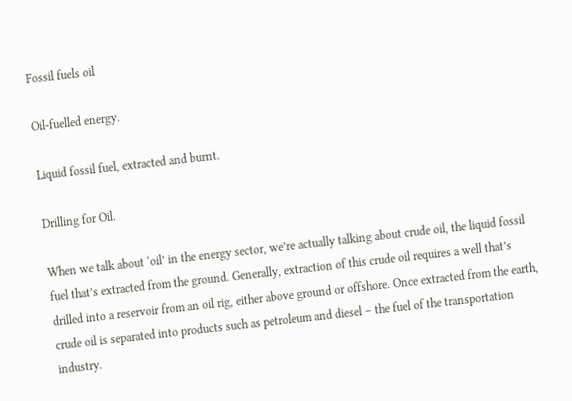Fossil fuels oil

Oil-fuelled energy.

Liquid fossil fuel, extracted and burnt.

Drilling for Oil.

When we talk about ‘oil’ in the energy sector, we’re actually talking about crude oil, the liquid fossil fuel that’s extracted from the ground. Generally, extraction of this crude oil requires a well that’s drilled into a reservoir from an oil rig, either above ground or offshore. Once extracted from the earth, crude oil is separated into products such as petroleum and diesel – the fuel of the transportation industry.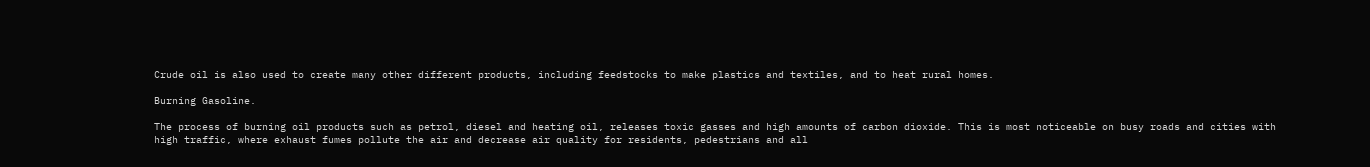Crude oil is also used to create many other different products, including feedstocks to make plastics and textiles, and to heat rural homes.

Burning Gasoline.

The process of burning oil products such as petrol, diesel and heating oil, releases toxic gasses and high amounts of carbon dioxide. This is most noticeable on busy roads and cities with high traffic, where exhaust fumes pollute the air and decrease air quality for residents, pedestrians and all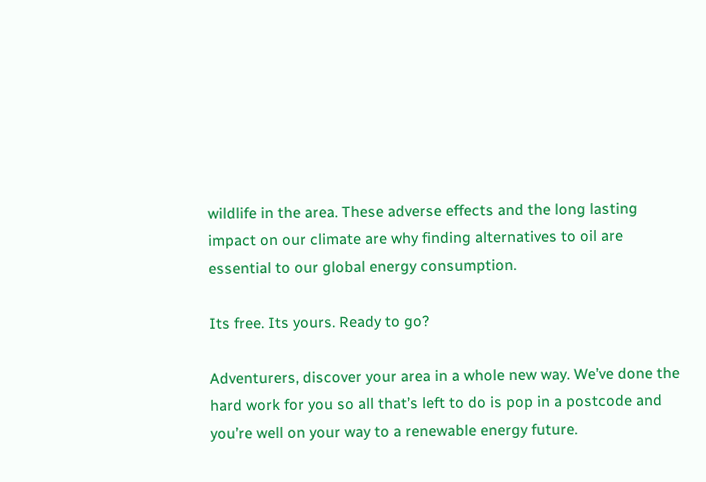wildlife in the area. These adverse effects and the long lasting impact on our climate are why finding alternatives to oil are essential to our global energy consumption.

Its free. Its yours. Ready to go?

Adventurers, discover your area in a whole new way. We’ve done the hard work for you so all that’s left to do is pop in a postcode and you’re well on your way to a renewable energy future.